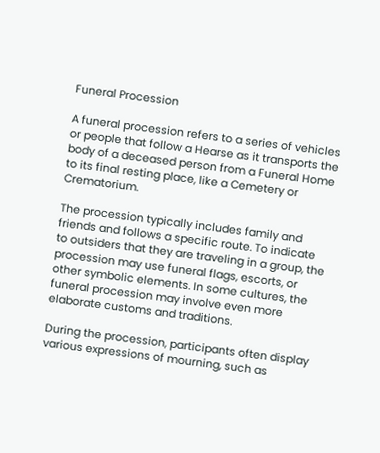Funeral Procession

A funeral procession refers to a series of vehicles or people that follow a Hearse as it transports the body of a deceased person from a Funeral Home to its final resting place, like a Cemetery or Crematorium.

The procession typically includes family and friends and follows a specific route. To indicate to outsiders that they are traveling in a group, the procession may use funeral flags, escorts, or other symbolic elements. In some cultures, the funeral procession may involve even more elaborate customs and traditions.

During the procession, participants often display various expressions of mourning, such as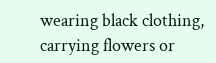wearing black clothing, carrying flowers or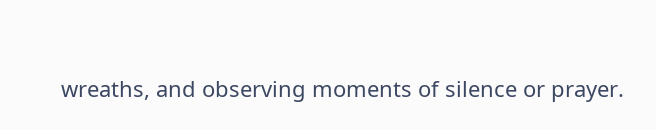wreaths, and observing moments of silence or prayer.